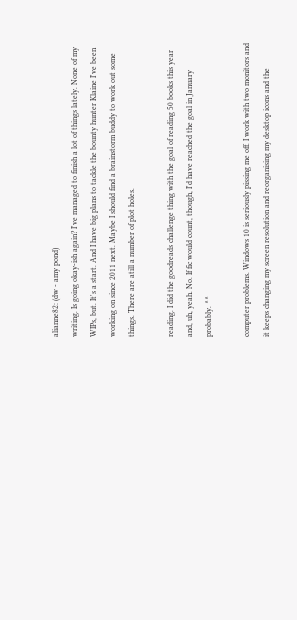alianne82: (dw - amy pond)
writing. Is going okay-ish again? I've managed to finish a lot of things lately. None of my WIPs, but. It's a start. And I have big plans to tackle the bounty hunter Klaine I've been working on since 2011 next. Maybe I should find a brainstorm buddy to work out some things. There are atill a number of plot holes.

reading. I did the goodreads challenge thing with the goal of reading 50 books this year and, uh, yeah. No. If fic would count, though, I'd have reached the goal in January probably. ^^

computer problems. Windows 10 is seriously pissing me off. I work with two monitors and it keeps changing my screen resolution and reorganising my desktop icons and the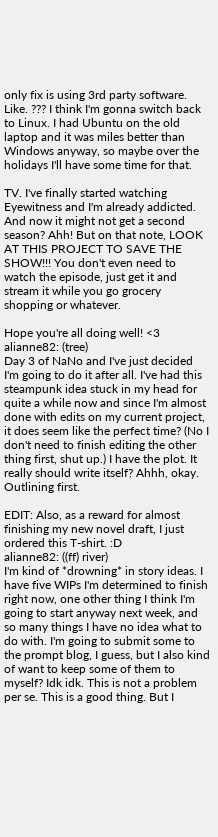only fix is using 3rd party software. Like. ??? I think I'm gonna switch back to Linux. I had Ubuntu on the old laptop and it was miles better than Windows anyway, so maybe over the holidays I'll have some time for that.

TV. I've finally started watching Eyewitness and I'm already addicted. And now it might not get a second season? Ahh! But on that note, LOOK AT THIS PROJECT TO SAVE THE SHOW!!! You don't even need to watch the episode, just get it and stream it while you go grocery shopping or whatever.

Hope you're all doing well! <3
alianne82: (tree)
Day 3 of NaNo and I've just decided I'm going to do it after all. I've had this steampunk idea stuck in my head for quite a while now and since I'm almost done with edits on my current project, it does seem like the perfect time? (No I don't need to finish editing the other thing first, shut up.) I have the plot. It really should write itself? Ahhh, okay. Outlining first.

EDIT: Also, as a reward for almost finishing my new novel draft, I just ordered this T-shirt. :D
alianne82: ((ff) river)
I'm kind of *drowning* in story ideas. I have five WIPs I'm determined to finish right now, one other thing I think I'm going to start anyway next week, and so many things I have no idea what to do with. I'm going to submit some to the prompt blog, I guess, but I also kind of want to keep some of them to myself? Idk idk. This is not a problem per se. This is a good thing. But I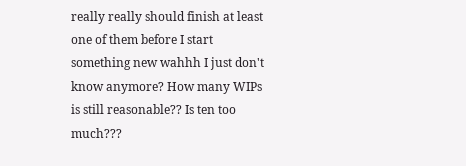really really should finish at least one of them before I start something new wahhh I just don't know anymore? How many WIPs is still reasonable?? Is ten too much???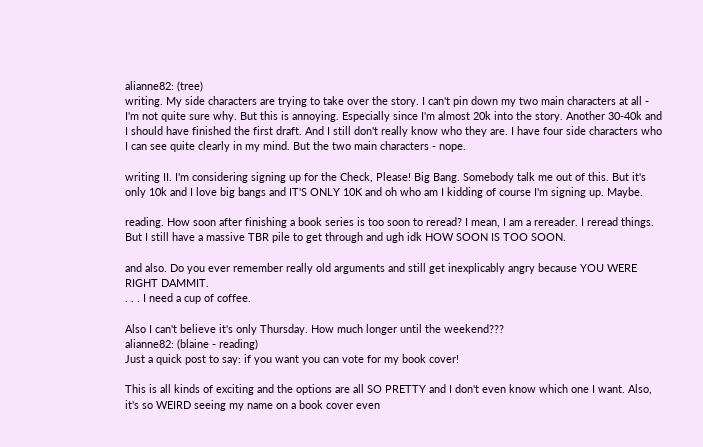alianne82: (tree)
writing. My side characters are trying to take over the story. I can't pin down my two main characters at all - I'm not quite sure why. But this is annoying. Especially since I'm almost 20k into the story. Another 30-40k and I should have finished the first draft. And I still don't really know who they are. I have four side characters who I can see quite clearly in my mind. But the two main characters - nope.

writing II. I'm considering signing up for the Check, Please! Big Bang. Somebody talk me out of this. But it's only 10k and I love big bangs and IT'S ONLY 10K and oh who am I kidding of course I'm signing up. Maybe.

reading. How soon after finishing a book series is too soon to reread? I mean, I am a rereader. I reread things. But I still have a massive TBR pile to get through and ugh idk HOW SOON IS TOO SOON.

and also. Do you ever remember really old arguments and still get inexplicably angry because YOU WERE RIGHT DAMMIT.
. . . I need a cup of coffee.

Also I can't believe it's only Thursday. How much longer until the weekend???
alianne82: (blaine - reading)
Just a quick post to say: if you want you can vote for my book cover!

This is all kinds of exciting and the options are all SO PRETTY and I don't even know which one I want. Also, it's so WEIRD seeing my name on a book cover even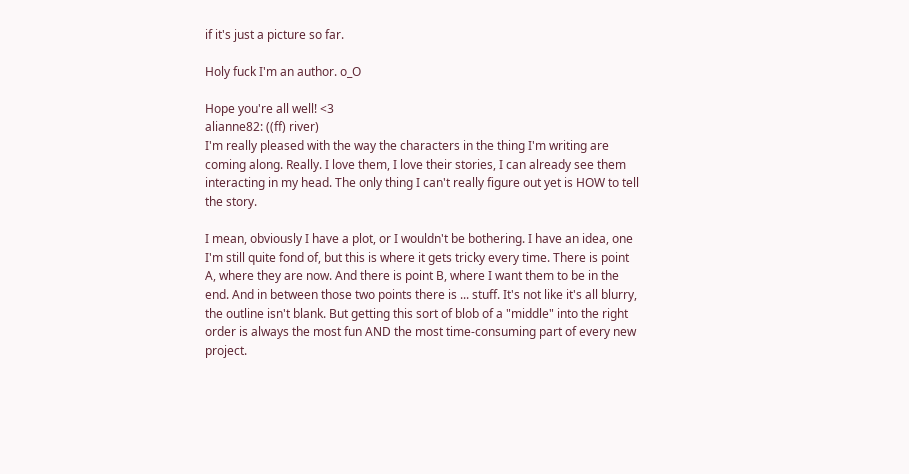if it's just a picture so far.

Holy fuck I'm an author. o_O

Hope you're all well! <3
alianne82: ((ff) river)
I'm really pleased with the way the characters in the thing I'm writing are coming along. Really. I love them, I love their stories, I can already see them interacting in my head. The only thing I can't really figure out yet is HOW to tell the story.

I mean, obviously I have a plot, or I wouldn't be bothering. I have an idea, one I'm still quite fond of, but this is where it gets tricky every time. There is point A, where they are now. And there is point B, where I want them to be in the end. And in between those two points there is ... stuff. It's not like it's all blurry, the outline isn't blank. But getting this sort of blob of a "middle" into the right order is always the most fun AND the most time-consuming part of every new project.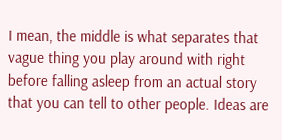I mean, the middle is what separates that vague thing you play around with right before falling asleep from an actual story that you can tell to other people. Ideas are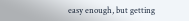easy enough, but getting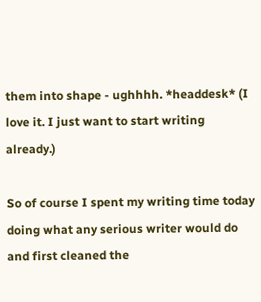them into shape - ughhhh. *headdesk* (I love it. I just want to start writing already.)

So of course I spent my writing time today doing what any serious writer would do and first cleaned the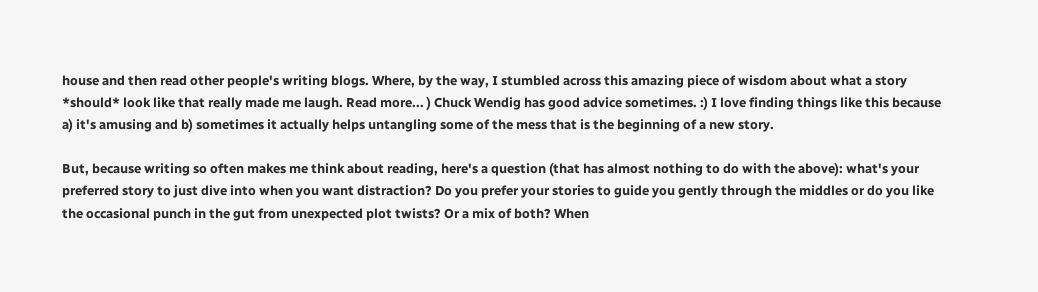house and then read other people's writing blogs. Where, by the way, I stumbled across this amazing piece of wisdom about what a story *should* look like that really made me laugh. Read more... ) Chuck Wendig has good advice sometimes. :) I love finding things like this because a) it's amusing and b) sometimes it actually helps untangling some of the mess that is the beginning of a new story.

But, because writing so often makes me think about reading, here's a question (that has almost nothing to do with the above): what's your preferred story to just dive into when you want distraction? Do you prefer your stories to guide you gently through the middles or do you like the occasional punch in the gut from unexpected plot twists? Or a mix of both? When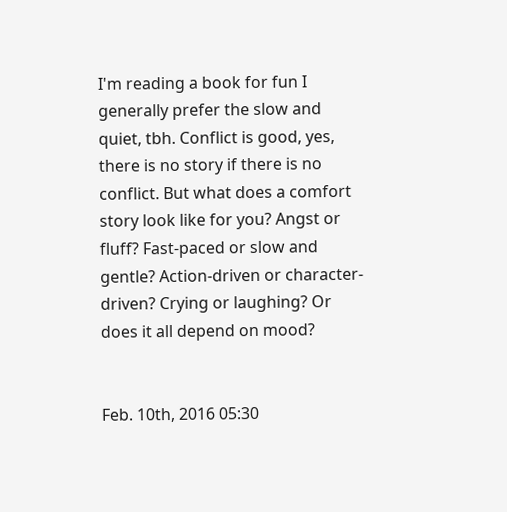I'm reading a book for fun I generally prefer the slow and quiet, tbh. Conflict is good, yes, there is no story if there is no conflict. But what does a comfort story look like for you? Angst or fluff? Fast-paced or slow and gentle? Action-driven or character-driven? Crying or laughing? Or does it all depend on mood?


Feb. 10th, 2016 05:30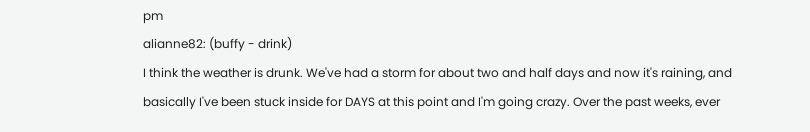pm
alianne82: (buffy - drink)
I think the weather is drunk. We've had a storm for about two and half days and now it's raining, and basically I've been stuck inside for DAYS at this point and I'm going crazy. Over the past weeks, ever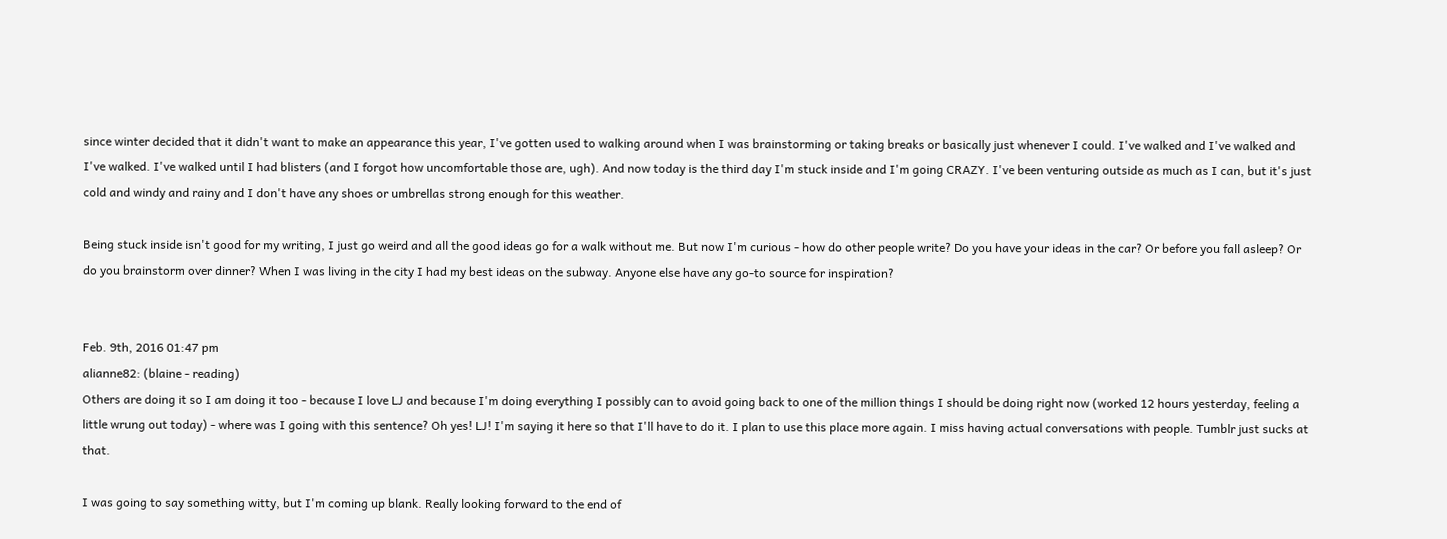since winter decided that it didn't want to make an appearance this year, I've gotten used to walking around when I was brainstorming or taking breaks or basically just whenever I could. I've walked and I've walked and I've walked. I've walked until I had blisters (and I forgot how uncomfortable those are, ugh). And now today is the third day I'm stuck inside and I'm going CRAZY. I've been venturing outside as much as I can, but it's just cold and windy and rainy and I don't have any shoes or umbrellas strong enough for this weather.

Being stuck inside isn't good for my writing, I just go weird and all the good ideas go for a walk without me. But now I'm curious - how do other people write? Do you have your ideas in the car? Or before you fall asleep? Or do you brainstorm over dinner? When I was living in the city I had my best ideas on the subway. Anyone else have any go-to source for inspiration?


Feb. 9th, 2016 01:47 pm
alianne82: (blaine - reading)
Others are doing it so I am doing it too - because I love LJ and because I'm doing everything I possibly can to avoid going back to one of the million things I should be doing right now (worked 12 hours yesterday, feeling a little wrung out today) - where was I going with this sentence? Oh yes! LJ! I'm saying it here so that I'll have to do it. I plan to use this place more again. I miss having actual conversations with people. Tumblr just sucks at that.

I was going to say something witty, but I'm coming up blank. Really looking forward to the end of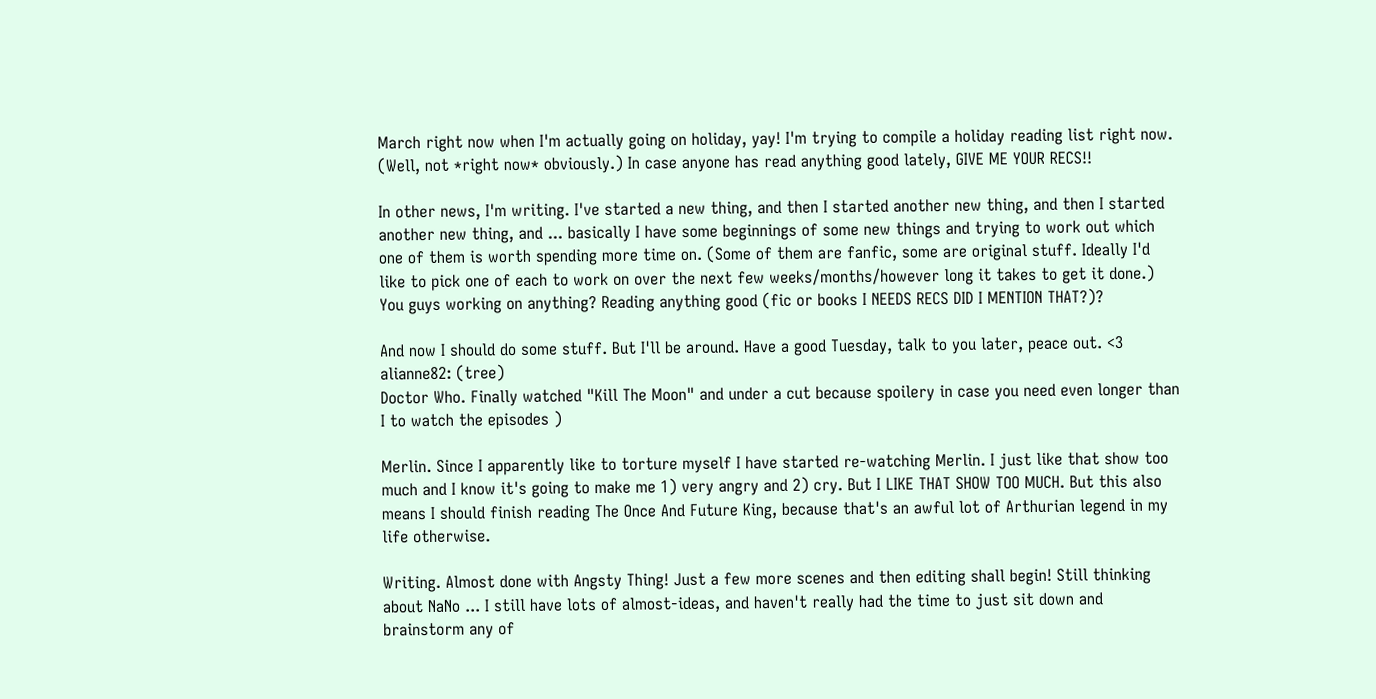March right now when I'm actually going on holiday, yay! I'm trying to compile a holiday reading list right now. (Well, not *right now* obviously.) In case anyone has read anything good lately, GIVE ME YOUR RECS!!

In other news, I'm writing. I've started a new thing, and then I started another new thing, and then I started another new thing, and ... basically I have some beginnings of some new things and trying to work out which one of them is worth spending more time on. (Some of them are fanfic, some are original stuff. Ideally I'd like to pick one of each to work on over the next few weeks/months/however long it takes to get it done.) You guys working on anything? Reading anything good (fic or books I NEEDS RECS DID I MENTION THAT?)?

And now I should do some stuff. But I'll be around. Have a good Tuesday, talk to you later, peace out. <3
alianne82: (tree)
Doctor Who. Finally watched "Kill The Moon" and under a cut because spoilery in case you need even longer than I to watch the episodes )

Merlin. Since I apparently like to torture myself I have started re-watching Merlin. I just like that show too much and I know it's going to make me 1) very angry and 2) cry. But I LIKE THAT SHOW TOO MUCH. But this also means I should finish reading The Once And Future King, because that's an awful lot of Arthurian legend in my life otherwise.

Writing. Almost done with Angsty Thing! Just a few more scenes and then editing shall begin! Still thinking about NaNo ... I still have lots of almost-ideas, and haven't really had the time to just sit down and brainstorm any of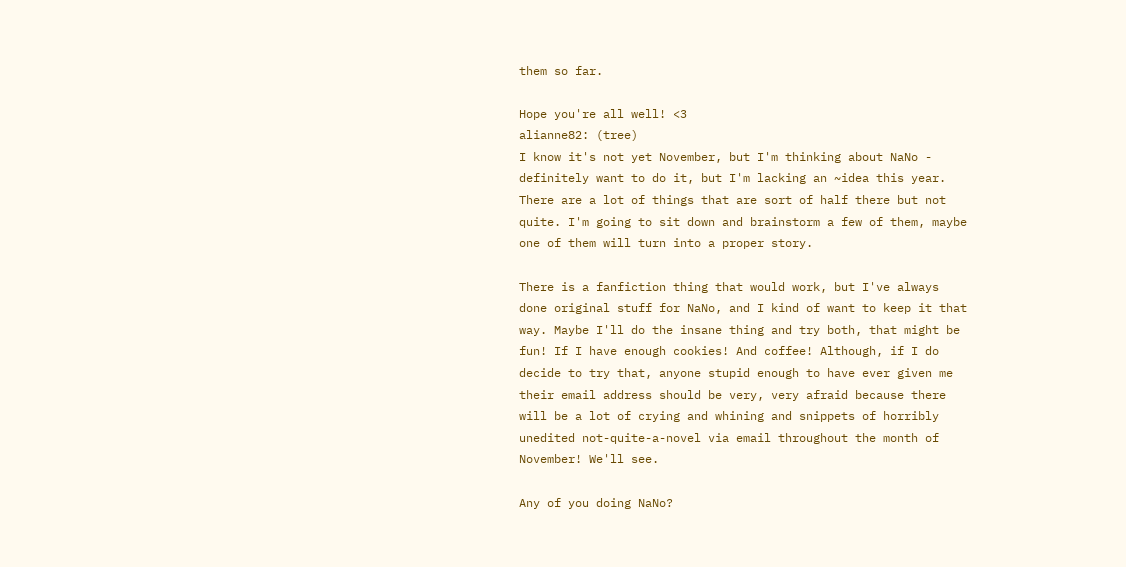them so far.

Hope you're all well! <3
alianne82: (tree)
I know it's not yet November, but I'm thinking about NaNo - definitely want to do it, but I'm lacking an ~idea this year. There are a lot of things that are sort of half there but not quite. I'm going to sit down and brainstorm a few of them, maybe one of them will turn into a proper story.

There is a fanfiction thing that would work, but I've always done original stuff for NaNo, and I kind of want to keep it that way. Maybe I'll do the insane thing and try both, that might be fun! If I have enough cookies! And coffee! Although, if I do decide to try that, anyone stupid enough to have ever given me their email address should be very, very afraid because there will be a lot of crying and whining and snippets of horribly unedited not-quite-a-novel via email throughout the month of November! We'll see.

Any of you doing NaNo?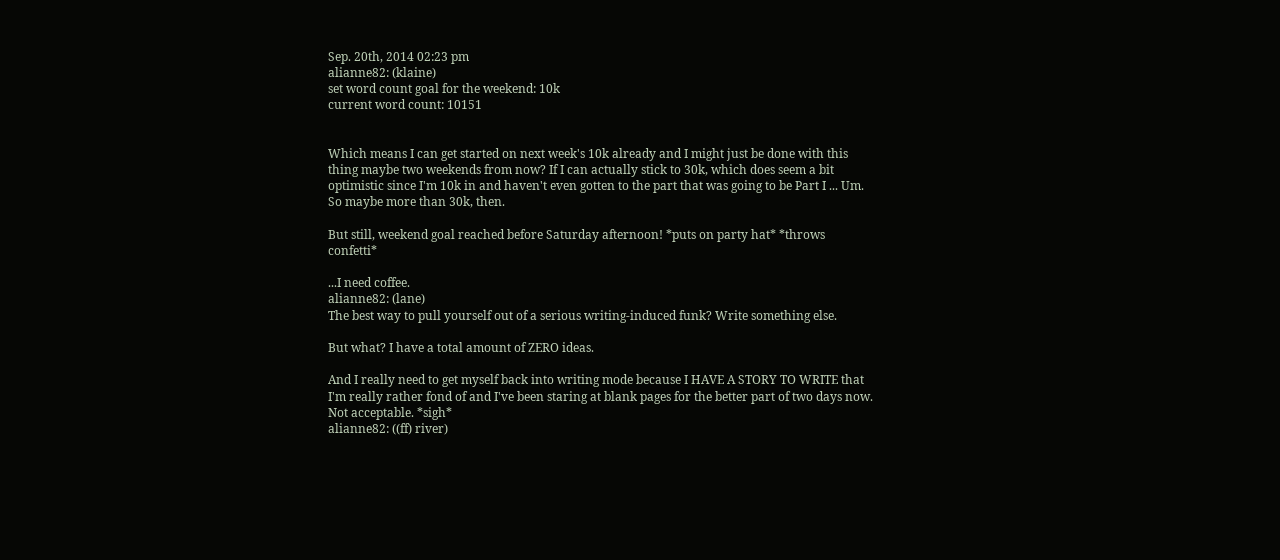Sep. 20th, 2014 02:23 pm
alianne82: (klaine)
set word count goal for the weekend: 10k
current word count: 10151


Which means I can get started on next week's 10k already and I might just be done with this thing maybe two weekends from now? If I can actually stick to 30k, which does seem a bit optimistic since I'm 10k in and haven't even gotten to the part that was going to be Part I ... Um. So maybe more than 30k, then.

But still, weekend goal reached before Saturday afternoon! *puts on party hat* *throws confetti*

...I need coffee.
alianne82: (lane)
The best way to pull yourself out of a serious writing-induced funk? Write something else.

But what? I have a total amount of ZERO ideas.

And I really need to get myself back into writing mode because I HAVE A STORY TO WRITE that I'm really rather fond of and I've been staring at blank pages for the better part of two days now. Not acceptable. *sigh*
alianne82: ((ff) river)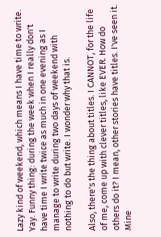Lazy kind of weekend, which means I have time to write. Yay. Funny thing: during the week when I really don't have time I write twice as much in one evening as I manage to write during two days of weekend with nothing to do but write. I wonder why that is.

Also, there's the thing about titles. I CANNOT, for the life of me, come up with clever titles, like EVER. How do others do it? I mean, other stories have titles. I've seen it. Mine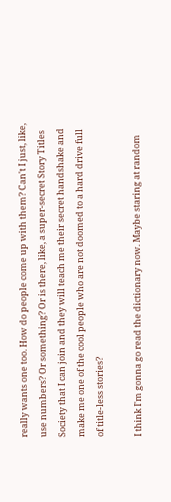really wants one too. How do people come up with them? Can't I just, like, use numbers? Or something? Or is there, like, a super-secret Story Titles Society that I can join and they will teach me their secret handshake and make me one of the cool people who are not doomed to a hard drive full of title-less stories?

I think I'm gonna go read the dictionary now. Maybe staring at random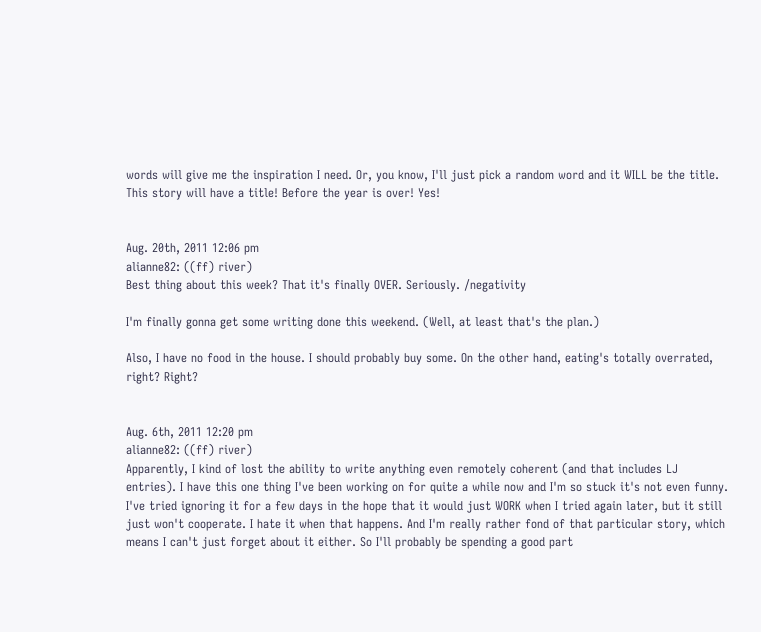words will give me the inspiration I need. Or, you know, I'll just pick a random word and it WILL be the title. This story will have a title! Before the year is over! Yes!


Aug. 20th, 2011 12:06 pm
alianne82: ((ff) river)
Best thing about this week? That it's finally OVER. Seriously. /negativity

I'm finally gonna get some writing done this weekend. (Well, at least that's the plan.)

Also, I have no food in the house. I should probably buy some. On the other hand, eating's totally overrated, right? Right?


Aug. 6th, 2011 12:20 pm
alianne82: ((ff) river)
Apparently, I kind of lost the ability to write anything even remotely coherent (and that includes LJ entries). I have this one thing I've been working on for quite a while now and I'm so stuck it's not even funny. I've tried ignoring it for a few days in the hope that it would just WORK when I tried again later, but it still just won't cooperate. I hate it when that happens. And I'm really rather fond of that particular story, which means I can't just forget about it either. So I'll probably be spending a good part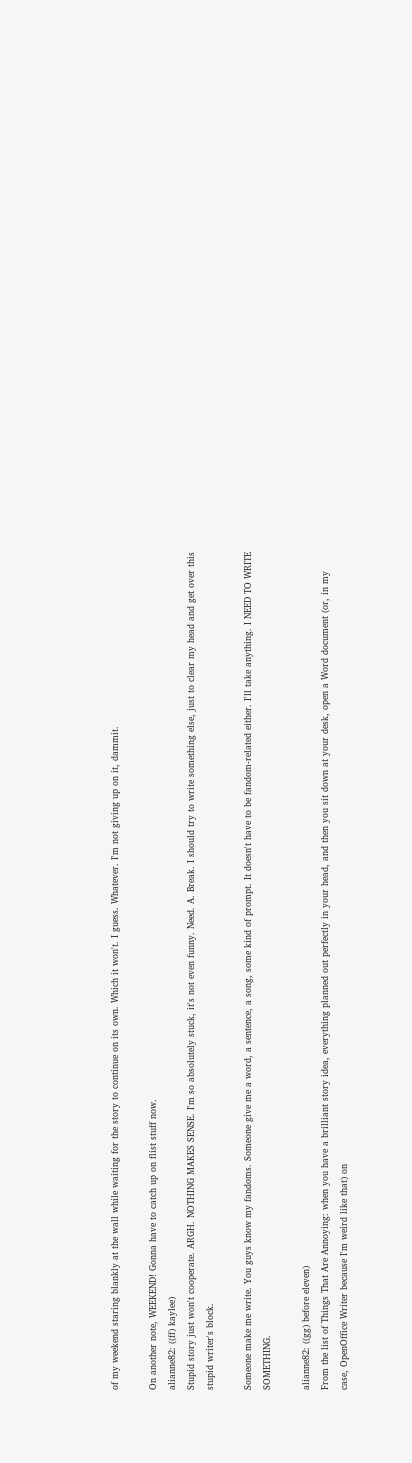of my weekend staring blankly at the wall while waiting for the story to continue on its own. Which it won't. I guess. Whatever. I'm not giving up on it, dammit.

On another note, WEEKEND! Gonna have to catch up on flist stuff now.
alianne82: ((ff) kaylee)
Stupid story just won't cooperate. ARGH. NOTHING MAKES SENSE. I'm so absolutely stuck, it's not even funny. Need. A. Break. I should try to write something else, just to clear my head and get over this stupid writer's block.

Someone make me write. You guys know my fandoms. Someone give me a word, a sentence, a song, some kind of prompt. It doesn't have to be fandom-related either. I'll take anything. I NEED TO WRITE SOMETHING.

alianne82: ((gg) before eleven)
From the list of Things That Are Annoying: when you have a brilliant story idea, everything planned out perfectly in your head, and then you sit down at your desk, open a Word document (or, in my case, OpenOffice Writer because I'm weird like that) on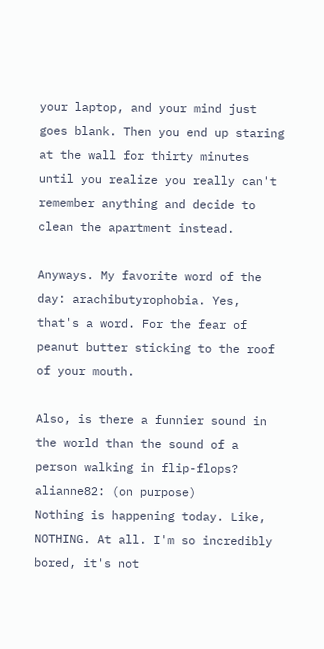your laptop, and your mind just goes blank. Then you end up staring at the wall for thirty minutes until you realize you really can't remember anything and decide to clean the apartment instead.

Anyways. My favorite word of the day: arachibutyrophobia. Yes, that's a word. For the fear of peanut butter sticking to the roof of your mouth.

Also, is there a funnier sound in the world than the sound of a person walking in flip-flops?
alianne82: (on purpose)
Nothing is happening today. Like, NOTHING. At all. I'm so incredibly bored, it's not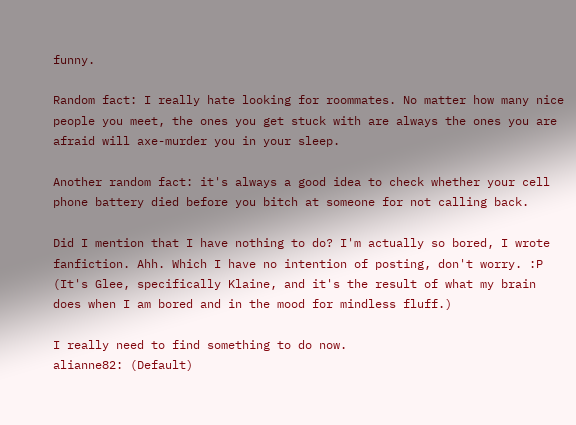funny.

Random fact: I really hate looking for roommates. No matter how many nice people you meet, the ones you get stuck with are always the ones you are afraid will axe-murder you in your sleep.

Another random fact: it's always a good idea to check whether your cell phone battery died before you bitch at someone for not calling back.

Did I mention that I have nothing to do? I'm actually so bored, I wrote fanfiction. Ahh. Which I have no intention of posting, don't worry. :P (It's Glee, specifically Klaine, and it's the result of what my brain does when I am bored and in the mood for mindless fluff.)

I really need to find something to do now.
alianne82: (Default)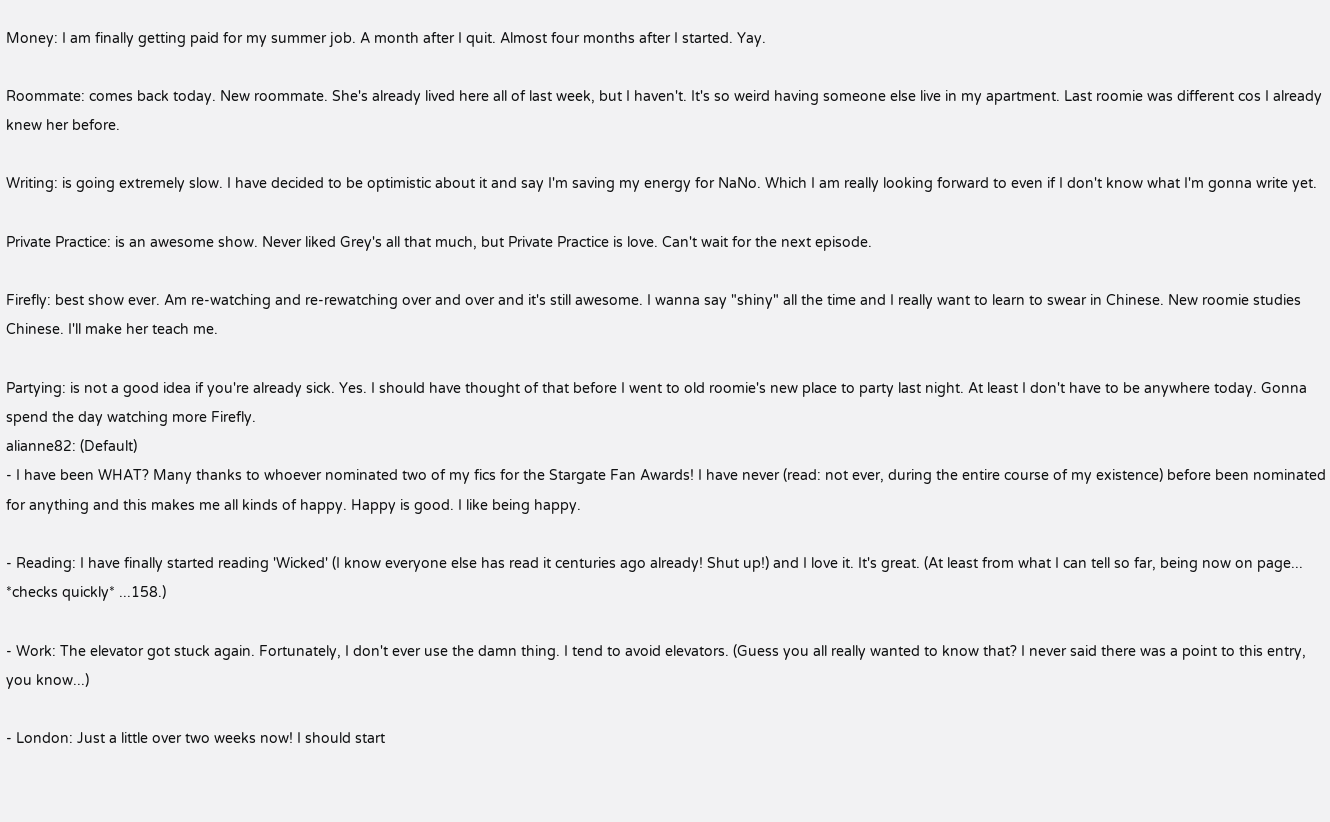Money: I am finally getting paid for my summer job. A month after I quit. Almost four months after I started. Yay.

Roommate: comes back today. New roommate. She's already lived here all of last week, but I haven't. It's so weird having someone else live in my apartment. Last roomie was different cos I already knew her before.

Writing: is going extremely slow. I have decided to be optimistic about it and say I'm saving my energy for NaNo. Which I am really looking forward to even if I don't know what I'm gonna write yet.

Private Practice: is an awesome show. Never liked Grey's all that much, but Private Practice is love. Can't wait for the next episode.

Firefly: best show ever. Am re-watching and re-rewatching over and over and it's still awesome. I wanna say "shiny" all the time and I really want to learn to swear in Chinese. New roomie studies Chinese. I'll make her teach me.

Partying: is not a good idea if you're already sick. Yes. I should have thought of that before I went to old roomie's new place to party last night. At least I don't have to be anywhere today. Gonna spend the day watching more Firefly.
alianne82: (Default)
- I have been WHAT? Many thanks to whoever nominated two of my fics for the Stargate Fan Awards! I have never (read: not ever, during the entire course of my existence) before been nominated for anything and this makes me all kinds of happy. Happy is good. I like being happy.

- Reading: I have finally started reading 'Wicked' (I know everyone else has read it centuries ago already! Shut up!) and I love it. It's great. (At least from what I can tell so far, being now on page... *checks quickly* ...158.)

- Work: The elevator got stuck again. Fortunately, I don't ever use the damn thing. I tend to avoid elevators. (Guess you all really wanted to know that? I never said there was a point to this entry, you know...)

- London: Just a little over two weeks now! I should start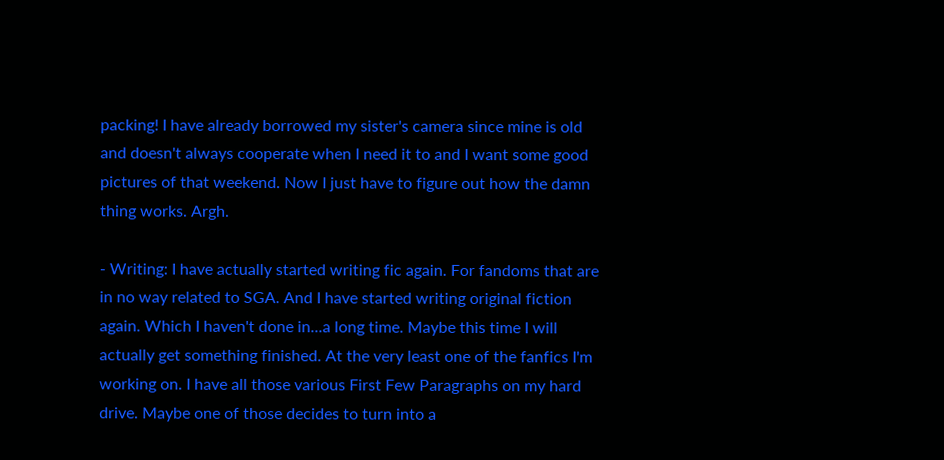packing! I have already borrowed my sister's camera since mine is old and doesn't always cooperate when I need it to and I want some good pictures of that weekend. Now I just have to figure out how the damn thing works. Argh.

- Writing: I have actually started writing fic again. For fandoms that are in no way related to SGA. And I have started writing original fiction again. Which I haven't done in...a long time. Maybe this time I will actually get something finished. At the very least one of the fanfics I'm working on. I have all those various First Few Paragraphs on my hard drive. Maybe one of those decides to turn into a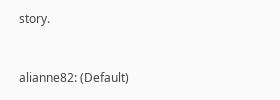story.


alianne82: (Default)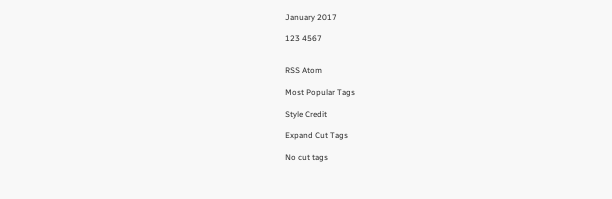January 2017

123 4567


RSS Atom

Most Popular Tags

Style Credit

Expand Cut Tags

No cut tags